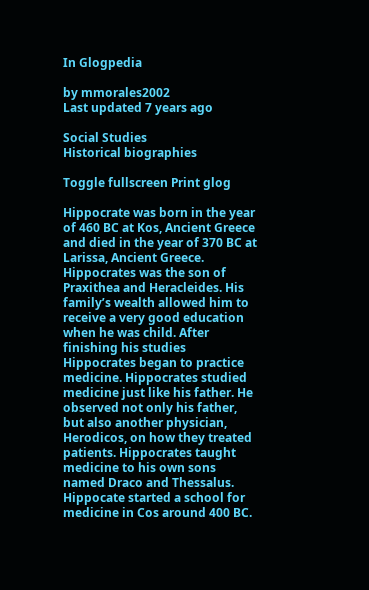In Glogpedia

by mmorales2002
Last updated 7 years ago

Social Studies
Historical biographies

Toggle fullscreen Print glog

Hippocrate was born in the year of 460 BC at Kos, Ancient Greece and died in the year of 370 BC at Larissa, Ancient Greece. Hippocrates was the son of Praxithea and Heracleides. His family’s wealth allowed him to receive a very good education when he was child. After finishing his studies Hippocrates began to practice medicine. Hippocrates studied medicine just like his father. He observed not only his father, but also another physician, Herodicos, on how they treated patients. Hippocrates taught medicine to his own sons named Draco and Thessalus. Hippocate started a school for medicine in Cos around 400 BC.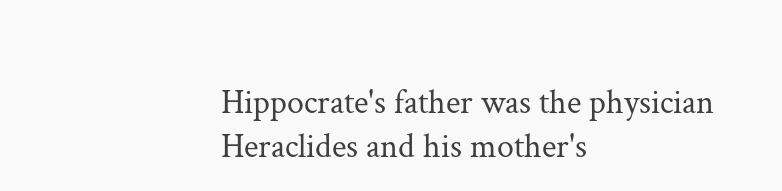Hippocrate's father was the physician Heraclides and his mother's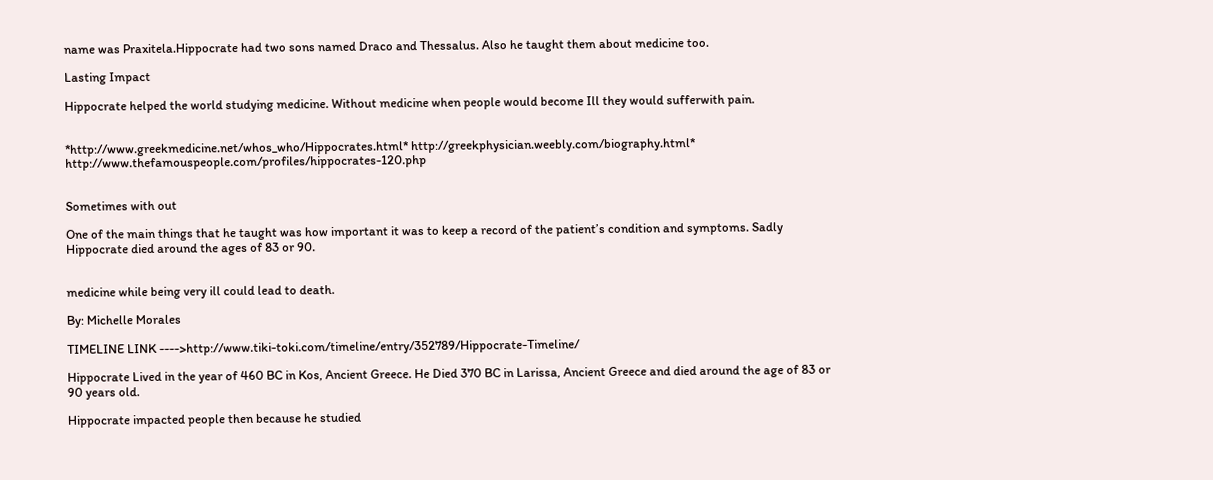name was Praxitela.Hippocrate had two sons named Draco and Thessalus. Also he taught them about medicine too.

Lasting Impact

Hippocrate helped the world studying medicine. Without medicine when people would become Ill they would sufferwith pain.


*http://www.greekmedicine.net/whos_who/Hippocrates.html* http://greekphysician.weebly.com/biography.html* http://www.thefamouspeople.com/profiles/hippocrates-120.php


Sometimes with out

One of the main things that he taught was how important it was to keep a record of the patient’s condition and symptoms. Sadly Hippocrate died around the ages of 83 or 90.


medicine while being very ill could lead to death.

By: Michelle Morales

TIMELINE LINK ---->http://www.tiki-toki.com/timeline/entry/352789/Hippocrate-Timeline/

Hippocrate Lived in the year of 460 BC in Kos, Ancient Greece. He Died 370 BC in Larissa, Ancient Greece and died around the age of 83 or 90 years old.

Hippocrate impacted people then because he studied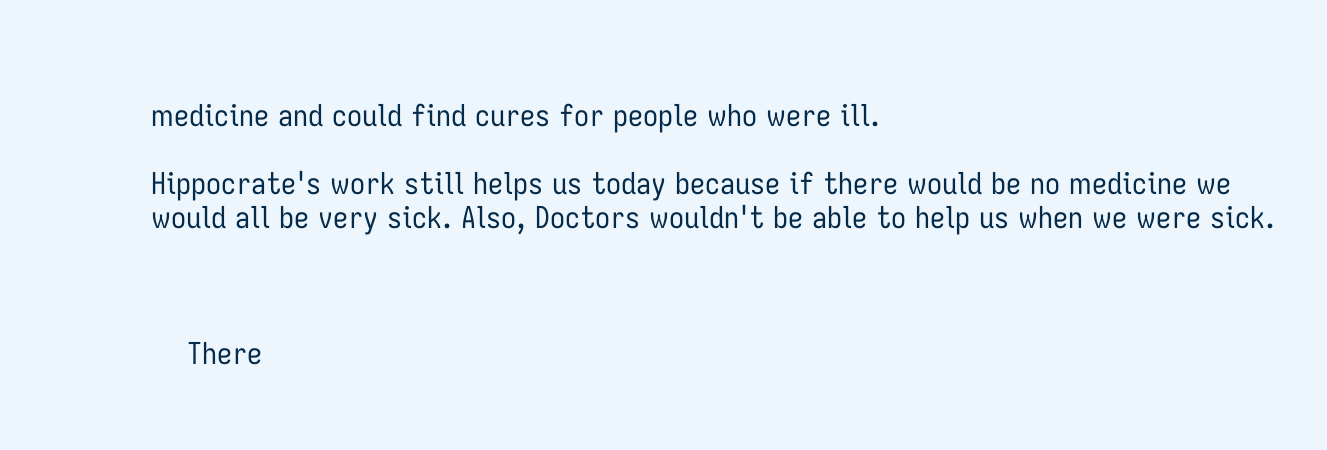medicine and could find cures for people who were ill.

Hippocrate's work still helps us today because if there would be no medicine we would all be very sick. Also, Doctors wouldn't be able to help us when we were sick.



    There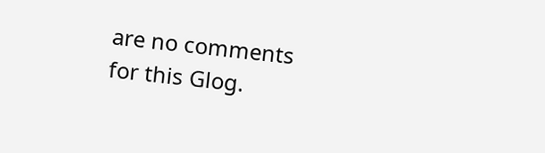are no comments for this Glog.